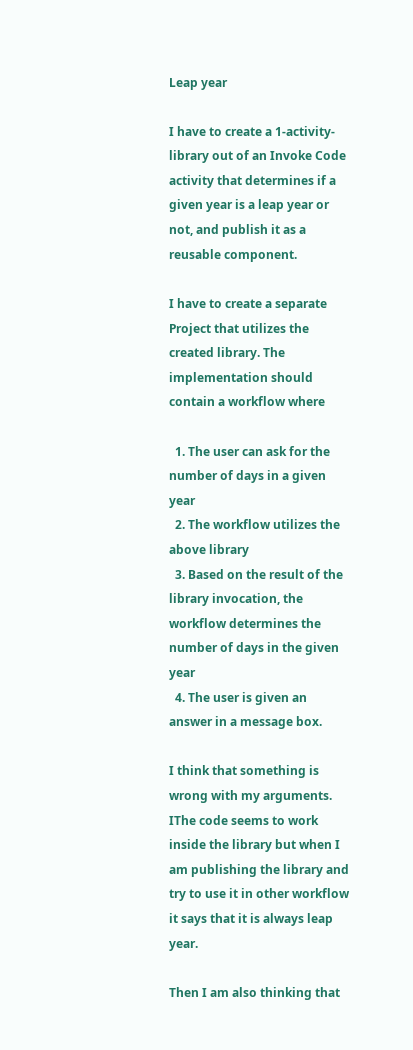Leap year

I have to create a 1-activity-library out of an Invoke Code activity that determines if a given year is a leap year or not, and publish it as a reusable component.

I have to create a separate Project that utilizes the created library. The implementation should contain a workflow where

  1. The user can ask for the number of days in a given year
  2. The workflow utilizes the above library
  3. Based on the result of the library invocation, the workflow determines the number of days in the given year
  4. The user is given an answer in a message box.

I think that something is wrong with my arguments. IThe code seems to work inside the library but when I am publishing the library and try to use it in other workflow it says that it is always leap year.

Then I am also thinking that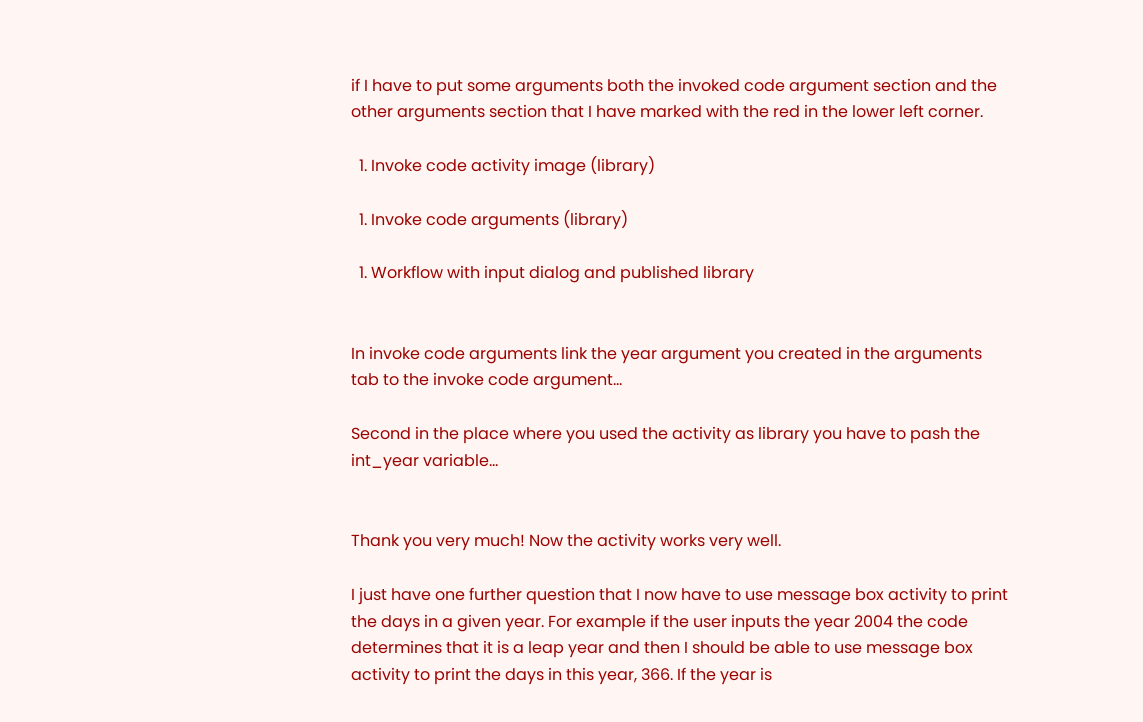if I have to put some arguments both the invoked code argument section and the other arguments section that I have marked with the red in the lower left corner.

  1. Invoke code activity image (library)

  1. Invoke code arguments (library)

  1. Workflow with input dialog and published library


In invoke code arguments link the year argument you created in the arguments tab to the invoke code argument…

Second in the place where you used the activity as library you have to pash the int_year variable…


Thank you very much! Now the activity works very well.

I just have one further question that I now have to use message box activity to print the days in a given year. For example if the user inputs the year 2004 the code determines that it is a leap year and then I should be able to use message box activity to print the days in this year, 366. If the year is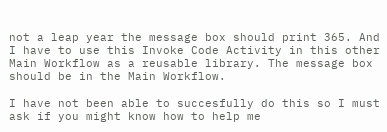not a leap year the message box should print 365. And I have to use this Invoke Code Activity in this other Main Workflow as a reusable library. The message box should be in the Main Workflow.

I have not been able to succesfully do this so I must ask if you might know how to help me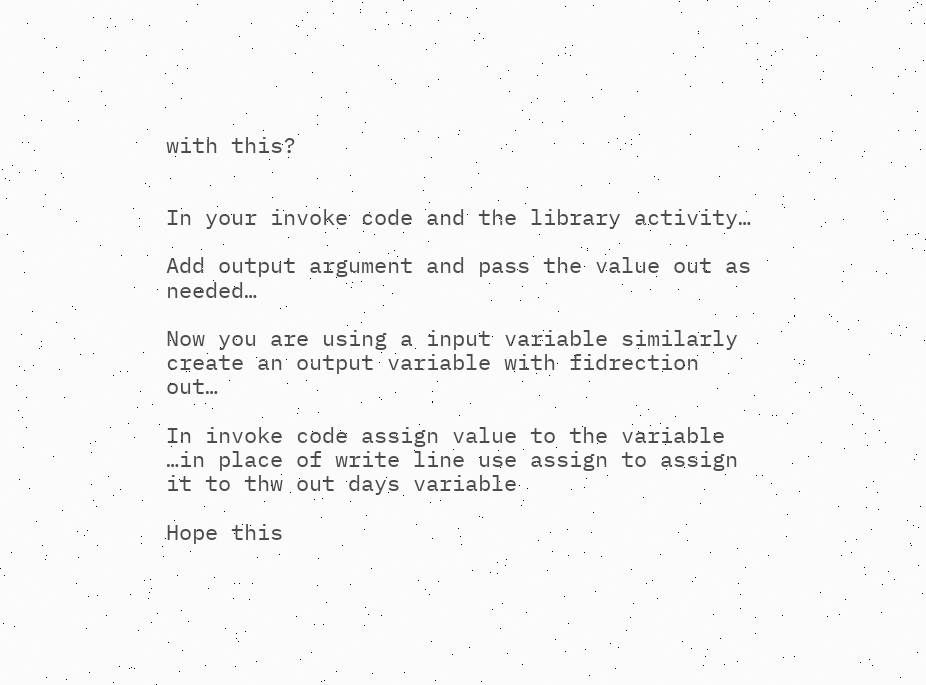with this?


In your invoke code and the library activity…

Add output argument and pass the value out as needed…

Now you are using a input variable similarly create an output variable with fidrection out…

In invoke code assign value to the variable …in place of write line use assign to assign it to thw out days variable

Hope this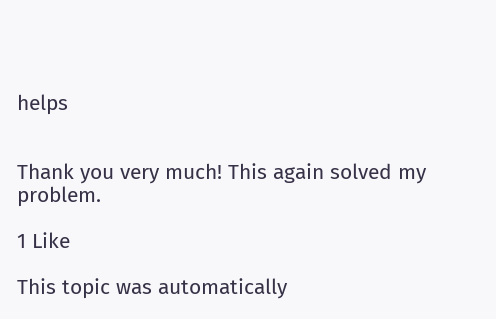helps


Thank you very much! This again solved my problem.

1 Like

This topic was automatically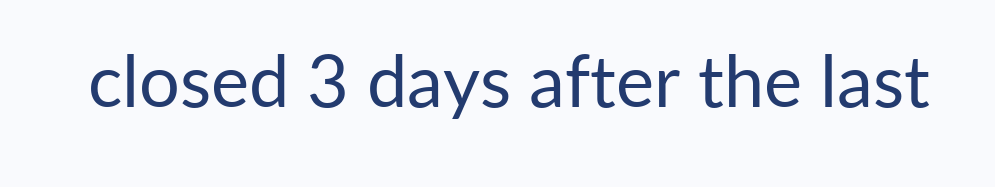closed 3 days after the last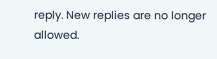reply. New replies are no longer allowed.